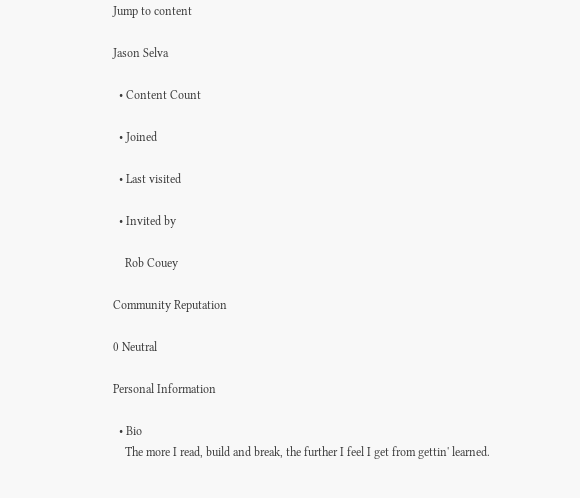Jump to content

Jason Selva

  • Content Count

  • Joined

  • Last visited

  • Invited by

    Rob Couey

Community Reputation

0 Neutral

Personal Information

  • Bio
    The more I read, build and break, the further I feel I get from gettin' learned.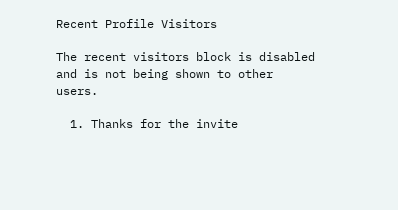Recent Profile Visitors

The recent visitors block is disabled and is not being shown to other users.

  1. Thanks for the invite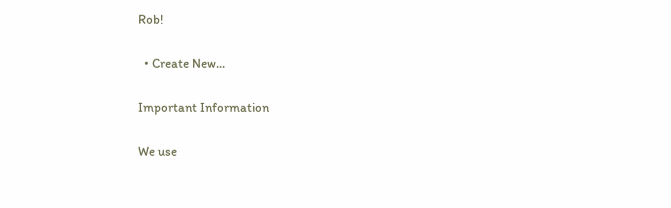Rob!

  • Create New...

Important Information

We use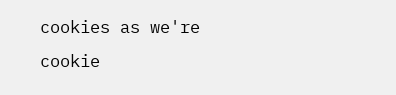cookies as we're cookie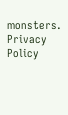monsters. Privacy Policy